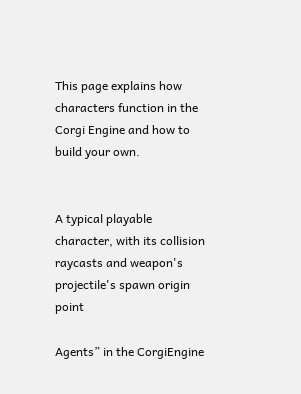This page explains how characters function in the Corgi Engine and how to build your own.


A typical playable character, with its collision raycasts and weapon's projectile's spawn origin point

Agents” in the CorgiEngine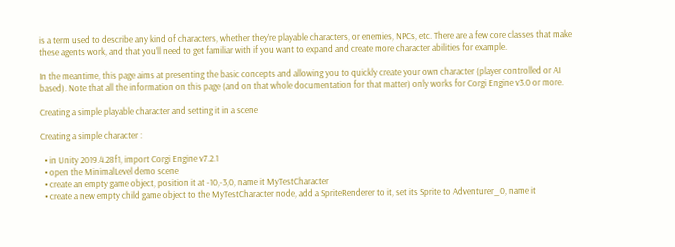is a term used to describe any kind of characters, whether they’re playable characters, or enemies, NPCs, etc. There are a few core classes that make these agents work, and that you’ll need to get familiar with if you want to expand and create more character abilities for example.

In the meantime, this page aims at presenting the basic concepts and allowing you to quickly create your own character (player controlled or AI based). Note that all the information on this page (and on that whole documentation for that matter) only works for Corgi Engine v3.0 or more.

Creating a simple playable character and setting it in a scene

Creating a simple character :

  • in Unity 2019.4.28f1, import Corgi Engine v7.2.1
  • open the MinimalLevel demo scene
  • create an empty game object, position it at -10,-3,0, name it MyTestCharacter
  • create a new empty child game object to the MyTestCharacter node, add a SpriteRenderer to it, set its Sprite to Adventurer_0, name it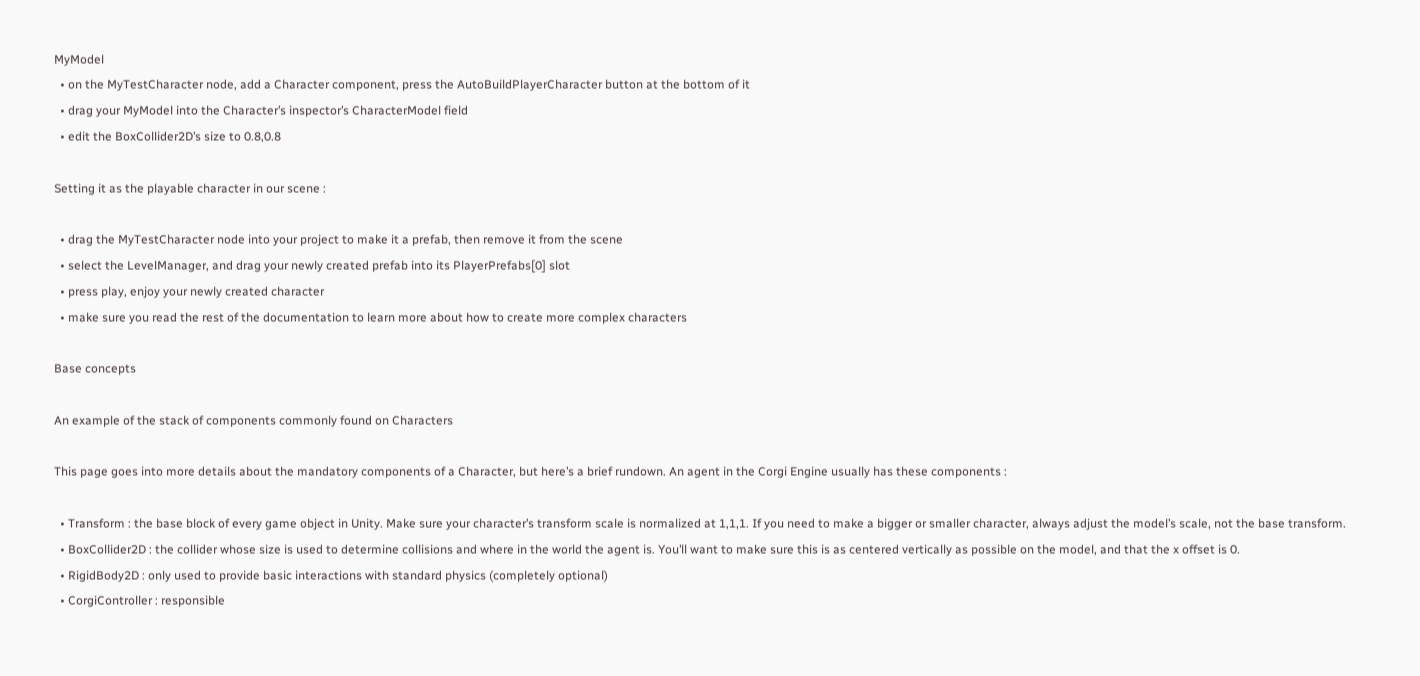MyModel
  • on the MyTestCharacter node, add a Character component, press the AutoBuildPlayerCharacter button at the bottom of it
  • drag your MyModel into the Character’s inspector’s CharacterModel field
  • edit the BoxCollider2D’s size to 0.8,0.8

Setting it as the playable character in our scene :

  • drag the MyTestCharacter node into your project to make it a prefab, then remove it from the scene
  • select the LevelManager, and drag your newly created prefab into its PlayerPrefabs[0] slot
  • press play, enjoy your newly created character
  • make sure you read the rest of the documentation to learn more about how to create more complex characters

Base concepts

An example of the stack of components commonly found on Characters

This page goes into more details about the mandatory components of a Character, but here’s a brief rundown. An agent in the Corgi Engine usually has these components :

  • Transform : the base block of every game object in Unity. Make sure your character’s transform scale is normalized at 1,1,1. If you need to make a bigger or smaller character, always adjust the model’s scale, not the base transform.
  • BoxCollider2D : the collider whose size is used to determine collisions and where in the world the agent is. You’ll want to make sure this is as centered vertically as possible on the model, and that the x offset is 0.
  • RigidBody2D : only used to provide basic interactions with standard physics (completely optional)
  • CorgiController : responsible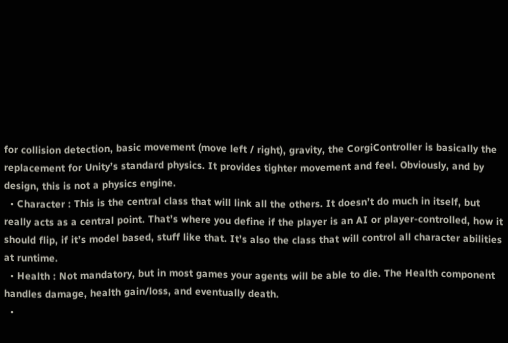for collision detection, basic movement (move left / right), gravity, the CorgiController is basically the replacement for Unity’s standard physics. It provides tighter movement and feel. Obviously, and by design, this is not a physics engine.
  • Character : This is the central class that will link all the others. It doesn’t do much in itself, but really acts as a central point. That’s where you define if the player is an AI or player-controlled, how it should flip, if it’s model based, stuff like that. It’s also the class that will control all character abilities at runtime.
  • Health : Not mandatory, but in most games your agents will be able to die. The Health component handles damage, health gain/loss, and eventually death.
  •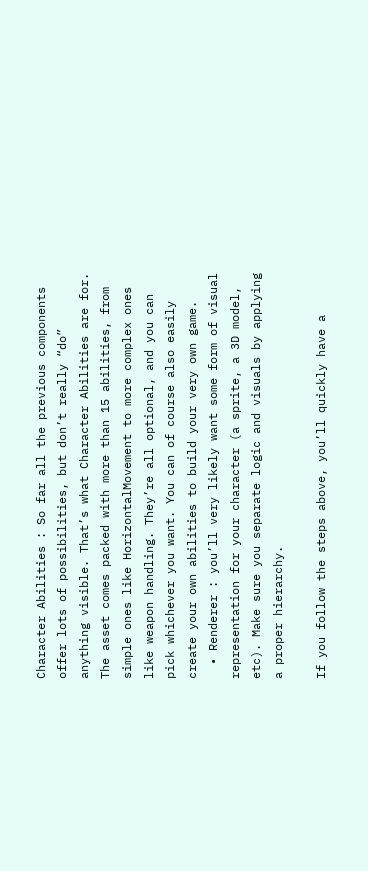Character Abilities : So far all the previous components offer lots of possibilities, but don’t really “do” anything visible. That’s what Character Abilities are for. The asset comes packed with more than 15 abilities, from simple ones like HorizontalMovement to more complex ones like weapon handling. They’re all optional, and you can pick whichever you want. You can of course also easily create your own abilities to build your very own game.
  • Renderer : you’ll very likely want some form of visual representation for your character (a sprite, a 3D model, etc). Make sure you separate logic and visuals by applying a proper hierarchy.

If you follow the steps above, you’ll quickly have a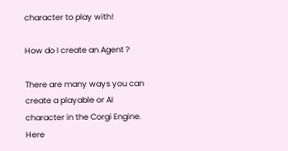character to play with!

How do I create an Agent ?

There are many ways you can create a playable or AI character in the Corgi Engine. Here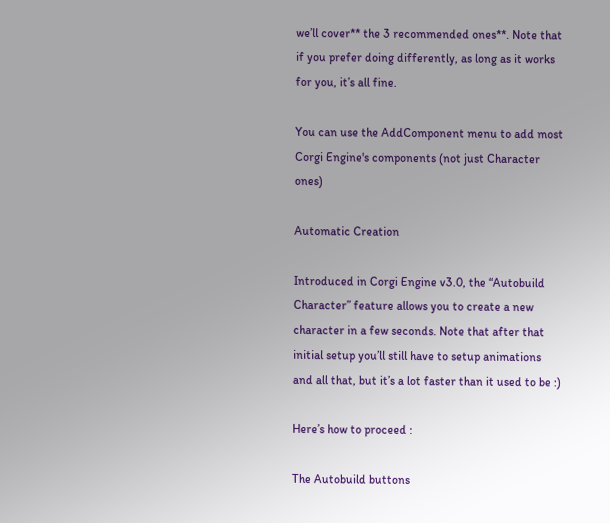we’ll cover** the 3 recommended ones**. Note that if you prefer doing differently, as long as it works for you, it’s all fine.

You can use the AddComponent menu to add most Corgi Engine's components (not just Character ones)

Automatic Creation

Introduced in Corgi Engine v3.0, the “Autobuild Character” feature allows you to create a new character in a few seconds. Note that after that initial setup you’ll still have to setup animations and all that, but it’s a lot faster than it used to be :)

Here’s how to proceed :

The Autobuild buttons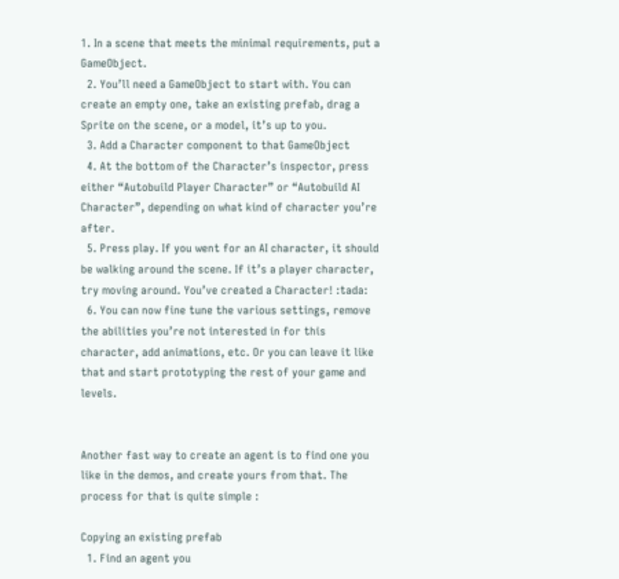1. In a scene that meets the minimal requirements, put a GameObject.
  2. You’ll need a GameObject to start with. You can create an empty one, take an existing prefab, drag a Sprite on the scene, or a model, it’s up to you.
  3. Add a Character component to that GameObject
  4. At the bottom of the Character’s inspector, press either “Autobuild Player Character” or “Autobuild AI Character”, depending on what kind of character you’re after.
  5. Press play. If you went for an AI character, it should be walking around the scene. If it’s a player character, try moving around. You’ve created a Character! :tada:
  6. You can now fine tune the various settings, remove the abilities you’re not interested in for this character, add animations, etc. Or you can leave it like that and start prototyping the rest of your game and levels.


Another fast way to create an agent is to find one you like in the demos, and create yours from that. The process for that is quite simple :

Copying an existing prefab
  1. Find an agent you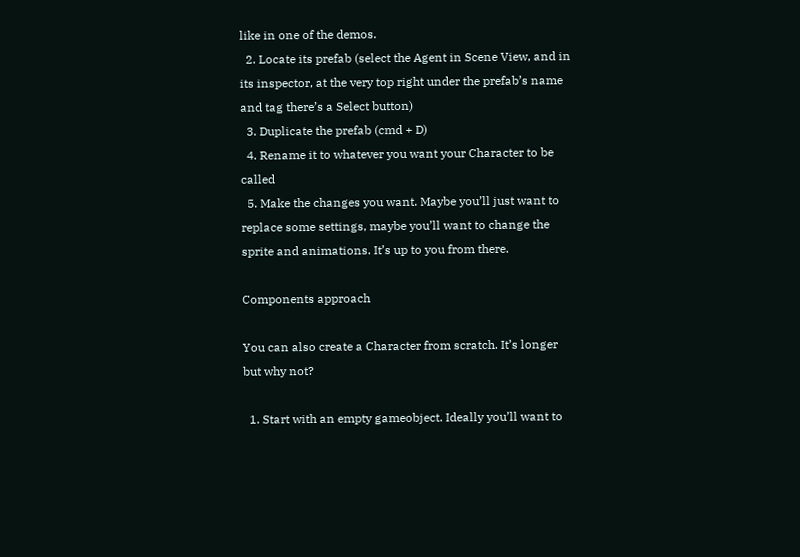like in one of the demos.
  2. Locate its prefab (select the Agent in Scene View, and in its inspector, at the very top right under the prefab’s name and tag there’s a Select button)
  3. Duplicate the prefab (cmd + D)
  4. Rename it to whatever you want your Character to be called
  5. Make the changes you want. Maybe you’ll just want to replace some settings, maybe you’ll want to change the sprite and animations. It’s up to you from there.

Components approach

You can also create a Character from scratch. It’s longer but why not?

  1. Start with an empty gameobject. Ideally you’ll want to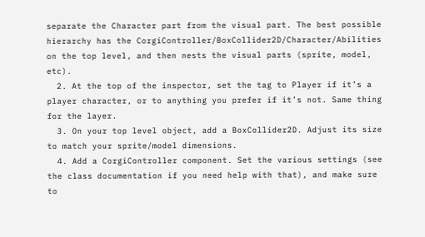separate the Character part from the visual part. The best possible hierarchy has the CorgiController/BoxCollider2D/Character/Abilities on the top level, and then nests the visual parts (sprite, model, etc).
  2. At the top of the inspector, set the tag to Player if it’s a player character, or to anything you prefer if it’s not. Same thing for the layer.
  3. On your top level object, add a BoxCollider2D. Adjust its size to match your sprite/model dimensions.
  4. Add a CorgiController component. Set the various settings (see the class documentation if you need help with that), and make sure to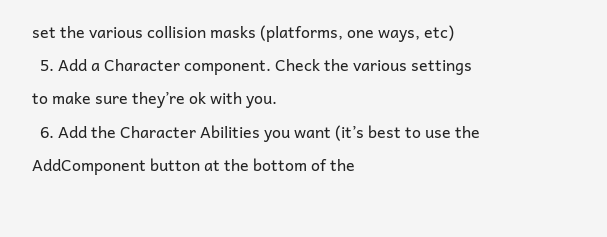set the various collision masks (platforms, one ways, etc)
  5. Add a Character component. Check the various settings to make sure they’re ok with you.
  6. Add the Character Abilities you want (it’s best to use the AddComponent button at the bottom of the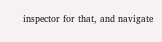inspector for that, and navigate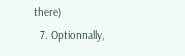there)
  7. Optionnally,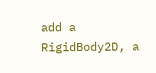add a RigidBody2D, a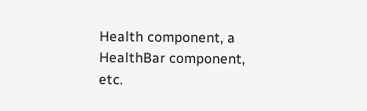Health component, a HealthBar component, etc.